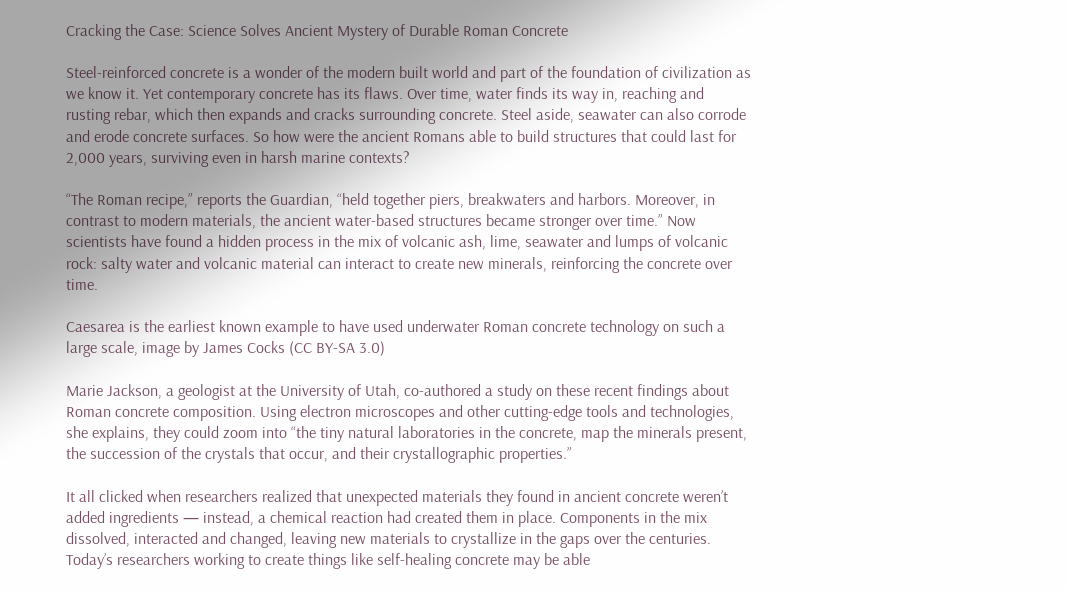Cracking the Case: Science Solves Ancient Mystery of Durable Roman Concrete

Steel-reinforced concrete is a wonder of the modern built world and part of the foundation of civilization as we know it. Yet contemporary concrete has its flaws. Over time, water finds its way in, reaching and rusting rebar, which then expands and cracks surrounding concrete. Steel aside, seawater can also corrode and erode concrete surfaces. So how were the ancient Romans able to build structures that could last for 2,000 years, surviving even in harsh marine contexts?

“The Roman recipe,” reports the Guardian, “held together piers, breakwaters and harbors. Moreover, in contrast to modern materials, the ancient water-based structures became stronger over time.” Now scientists have found a hidden process in the mix of volcanic ash, lime, seawater and lumps of volcanic rock: salty water and volcanic material can interact to create new minerals, reinforcing the concrete over time.

Caesarea is the earliest known example to have used underwater Roman concrete technology on such a large scale, image by James Cocks (CC BY-SA 3.0)

Marie Jackson, a geologist at the University of Utah, co-authored a study on these recent findings about Roman concrete composition. Using electron microscopes and other cutting-edge tools and technologies, she explains, they could zoom into “the tiny natural laboratories in the concrete, map the minerals present, the succession of the crystals that occur, and their crystallographic properties.”

It all clicked when researchers realized that unexpected materials they found in ancient concrete weren’t added ingredients — instead, a chemical reaction had created them in place. Components in the mix dissolved, interacted and changed, leaving new materials to crystallize in the gaps over the centuries. Today’s researchers working to create things like self-healing concrete may be able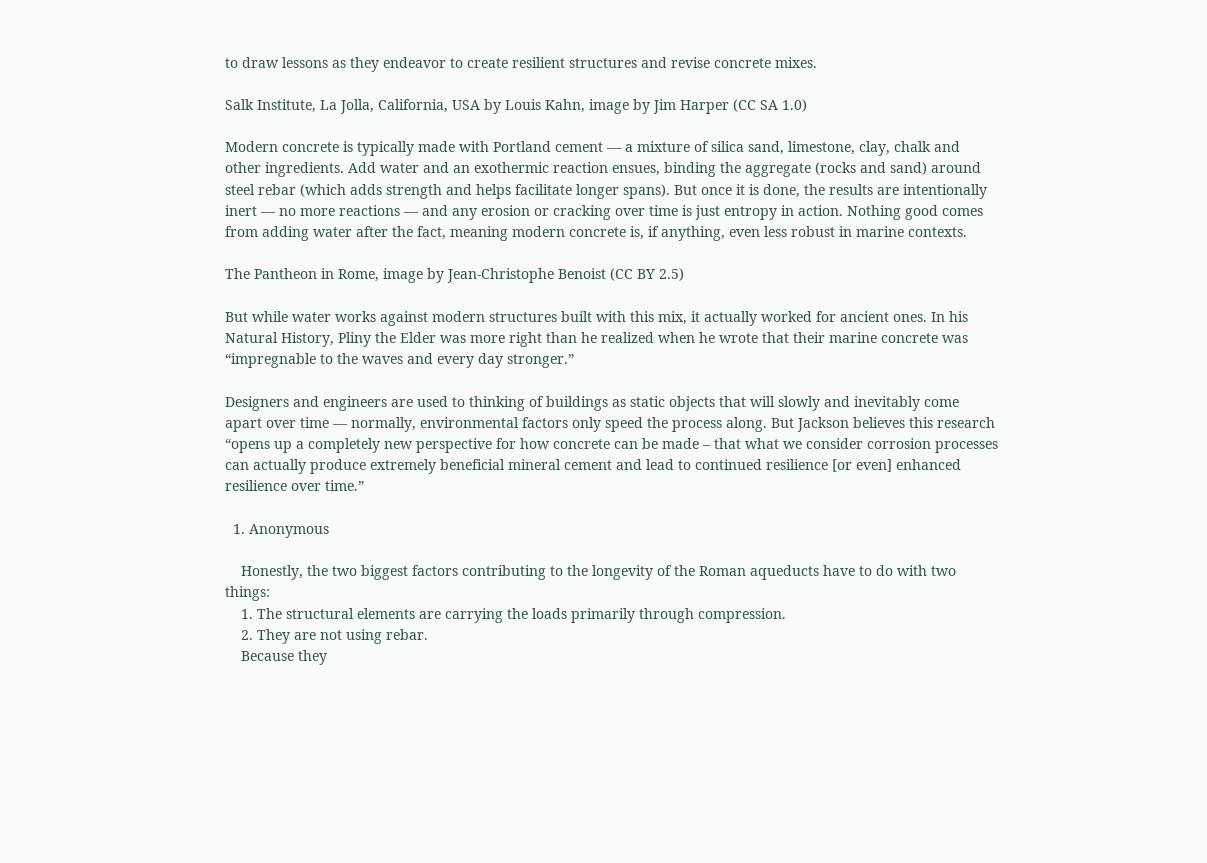to draw lessons as they endeavor to create resilient structures and revise concrete mixes.

Salk Institute, La Jolla, California, USA by Louis Kahn, image by Jim Harper (CC SA 1.0)

Modern concrete is typically made with Portland cement — a mixture of silica sand, limestone, clay, chalk and other ingredients. Add water and an exothermic reaction ensues, binding the aggregate (rocks and sand) around steel rebar (which adds strength and helps facilitate longer spans). But once it is done, the results are intentionally inert — no more reactions — and any erosion or cracking over time is just entropy in action. Nothing good comes from adding water after the fact, meaning modern concrete is, if anything, even less robust in marine contexts.

The Pantheon in Rome, image by Jean-Christophe Benoist (CC BY 2.5)

But while water works against modern structures built with this mix, it actually worked for ancient ones. In his Natural History, Pliny the Elder was more right than he realized when he wrote that their marine concrete was “impregnable to the waves and every day stronger.”

Designers and engineers are used to thinking of buildings as static objects that will slowly and inevitably come apart over time — normally, environmental factors only speed the process along. But Jackson believes this research “opens up a completely new perspective for how concrete can be made – that what we consider corrosion processes can actually produce extremely beneficial mineral cement and lead to continued resilience [or even] enhanced resilience over time.”

  1. Anonymous

    Honestly, the two biggest factors contributing to the longevity of the Roman aqueducts have to do with two things:
    1. The structural elements are carrying the loads primarily through compression.
    2. They are not using rebar.
    Because they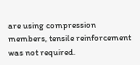are using compression members, tensile reinforcement was not required.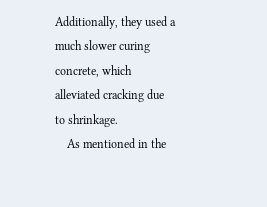Additionally, they used a much slower curing concrete, which alleviated cracking due to shrinkage.
    As mentioned in the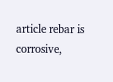article rebar is corrosive,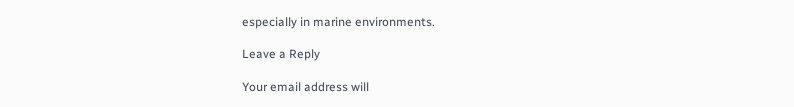especially in marine environments.

Leave a Reply

Your email address will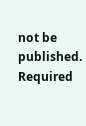not be published. Required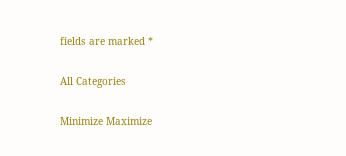fields are marked *

All Categories

Minimize Maximize